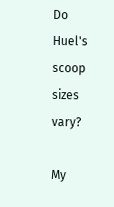Do Huel's scoop sizes vary?

My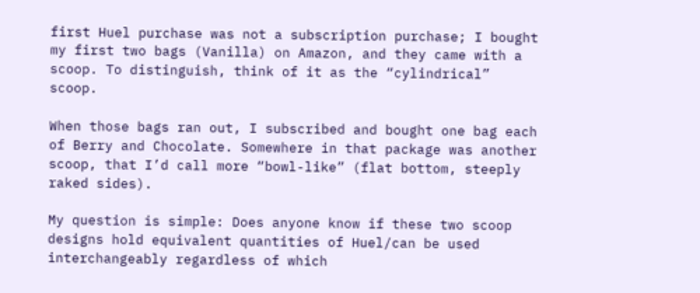first Huel purchase was not a subscription purchase; I bought my first two bags (Vanilla) on Amazon, and they came with a scoop. To distinguish, think of it as the “cylindrical” scoop.

When those bags ran out, I subscribed and bought one bag each of Berry and Chocolate. Somewhere in that package was another scoop, that I’d call more “bowl-like” (flat bottom, steeply raked sides).

My question is simple: Does anyone know if these two scoop designs hold equivalent quantities of Huel/can be used interchangeably regardless of which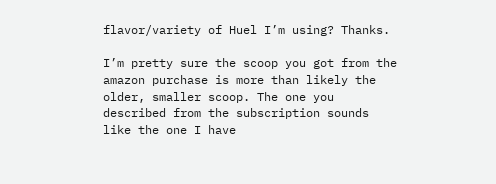flavor/variety of Huel I’m using? Thanks.

I’m pretty sure the scoop you got from the amazon purchase is more than likely the older, smaller scoop. The one you described from the subscription sounds like the one I have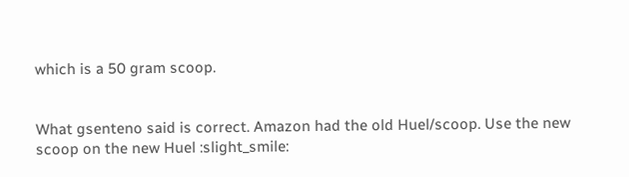which is a 50 gram scoop.


What gsenteno said is correct. Amazon had the old Huel/scoop. Use the new scoop on the new Huel :slight_smile: